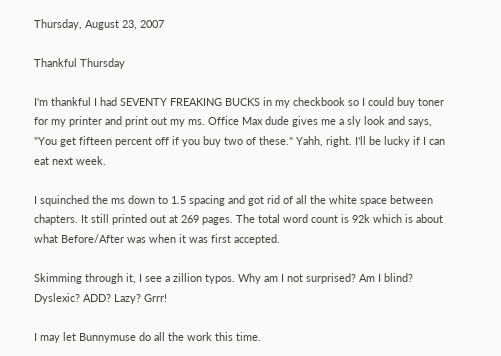Thursday, August 23, 2007

Thankful Thursday

I'm thankful I had SEVENTY FREAKING BUCKS in my checkbook so I could buy toner for my printer and print out my ms. Office Max dude gives me a sly look and says, "You get fifteen percent off if you buy two of these." Yahh, right. I'll be lucky if I can eat next week.

I squinched the ms down to 1.5 spacing and got rid of all the white space between chapters. It still printed out at 269 pages. The total word count is 92k which is about what Before/After was when it was first accepted.

Skimming through it, I see a zillion typos. Why am I not surprised? Am I blind? Dyslexic? ADD? Lazy? Grrr!

I may let Bunnymuse do all the work this time.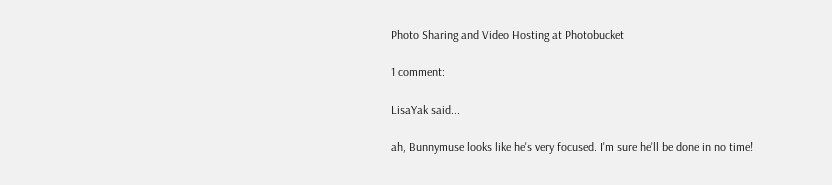Photo Sharing and Video Hosting at Photobucket

1 comment:

LisaYak said...

ah, Bunnymuse looks like he's very focused. I'm sure he'll be done in no time!